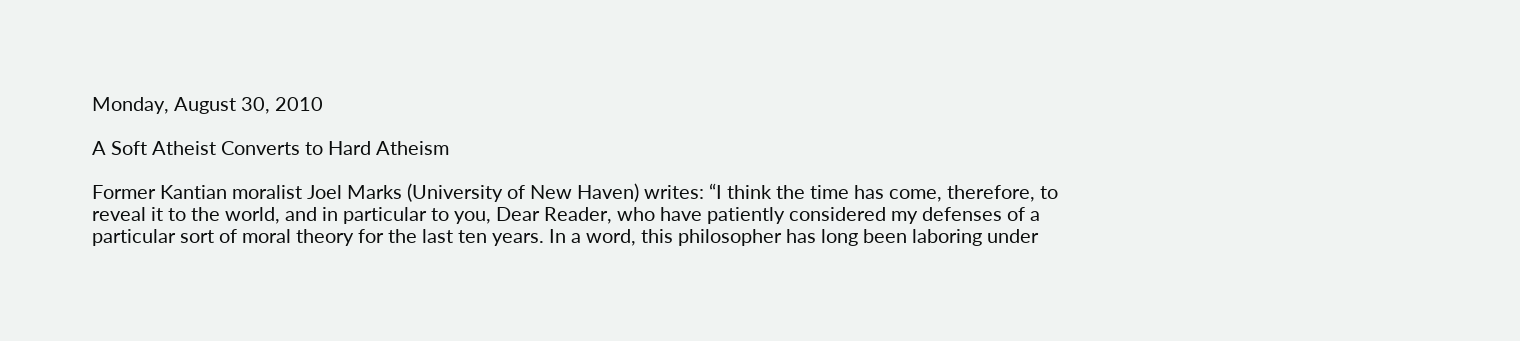Monday, August 30, 2010

A Soft Atheist Converts to Hard Atheism

Former Kantian moralist Joel Marks (University of New Haven) writes: “I think the time has come, therefore, to reveal it to the world, and in particular to you, Dear Reader, who have patiently considered my defenses of a particular sort of moral theory for the last ten years. In a word, this philosopher has long been laboring under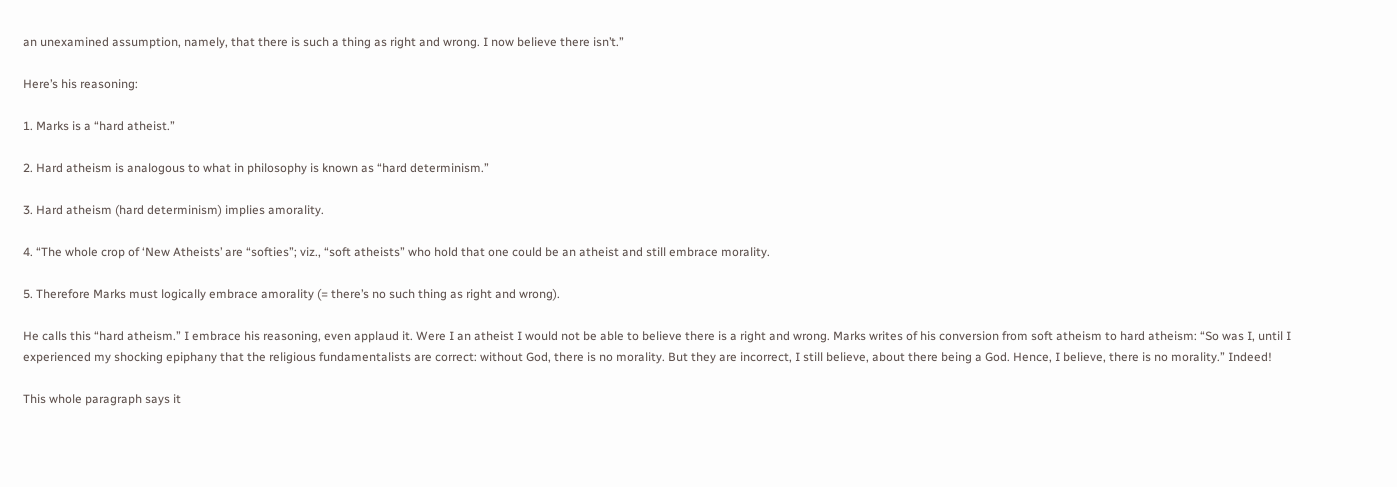an unexamined assumption, namely, that there is such a thing as right and wrong. I now believe there isn’t.”

Here’s his reasoning:

1. Marks is a “hard atheist.”

2. Hard atheism is analogous to what in philosophy is known as “hard determinism.”

3. Hard atheism (hard determinism) implies amorality.

4. “The whole crop of ‘New Atheists’ are “softies”; viz., “soft atheists” who hold that one could be an atheist and still embrace morality.

5. Therefore Marks must logically embrace amorality (= there’s no such thing as right and wrong).

He calls this “hard atheism.” I embrace his reasoning, even applaud it. Were I an atheist I would not be able to believe there is a right and wrong. Marks writes of his conversion from soft atheism to hard atheism: “So was I, until I experienced my shocking epiphany that the religious fundamentalists are correct: without God, there is no morality. But they are incorrect, I still believe, about there being a God. Hence, I believe, there is no morality.” Indeed!

This whole paragraph says it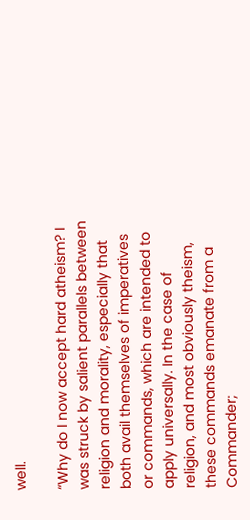well.

“Why do I now accept hard atheism? I was struck by salient parallels between religion and morality, especially that both avail themselves of imperatives or commands, which are intended to apply universally. In the case of religion, and most obviously theism, these commands emanate from a Commander;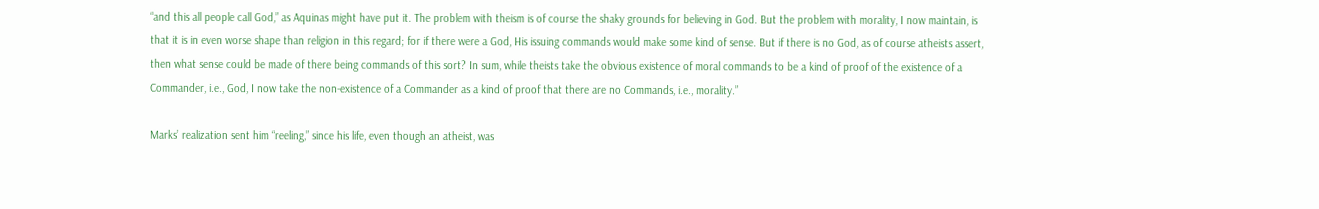“and this all people call God,” as Aquinas might have put it. The problem with theism is of course the shaky grounds for believing in God. But the problem with morality, I now maintain, is that it is in even worse shape than religion in this regard; for if there were a God, His issuing commands would make some kind of sense. But if there is no God, as of course atheists assert, then what sense could be made of there being commands of this sort? In sum, while theists take the obvious existence of moral commands to be a kind of proof of the existence of a Commander, i.e., God, I now take the non-existence of a Commander as a kind of proof that there are no Commands, i.e., morality.”

Marks’ realization sent him “reeling,” since his life, even though an atheist, was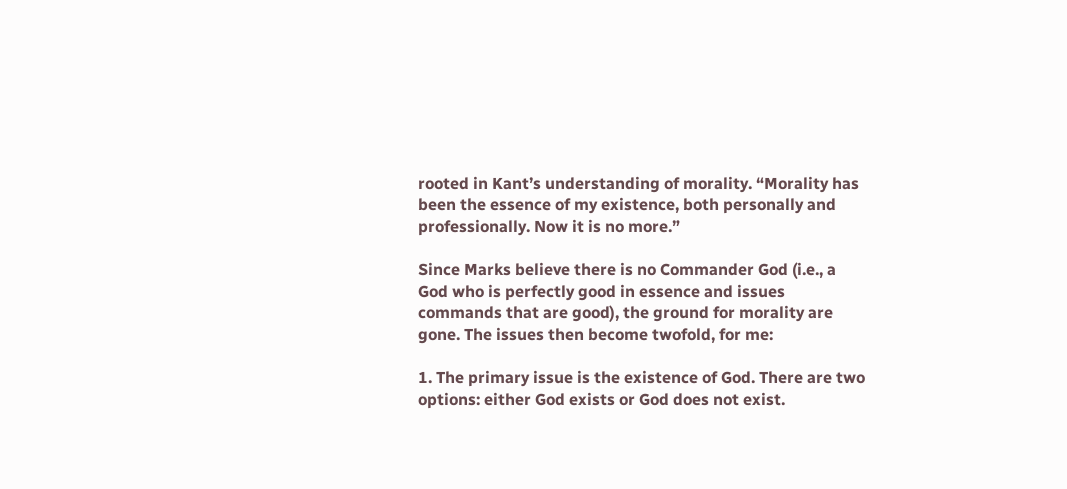rooted in Kant’s understanding of morality. “Morality has been the essence of my existence, both personally and professionally. Now it is no more.”

Since Marks believe there is no Commander God (i.e., a God who is perfectly good in essence and issues commands that are good), the ground for morality are gone. The issues then become twofold, for me:

1. The primary issue is the existence of God. There are two options: either God exists or God does not exist.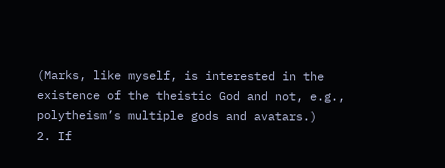(Marks, like myself, is interested in the existence of the theistic God and not, e.g., polytheism’s multiple gods and avatars.)
2. If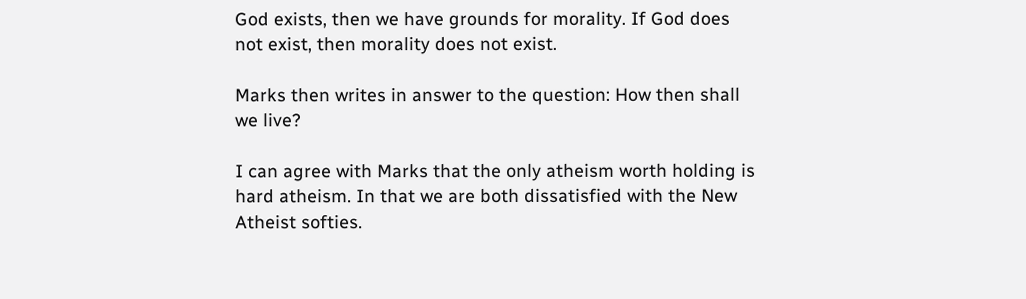God exists, then we have grounds for morality. If God does not exist, then morality does not exist.

Marks then writes in answer to the question: How then shall we live?

I can agree with Marks that the only atheism worth holding is hard atheism. In that we are both dissatisfied with the New Atheist softies.